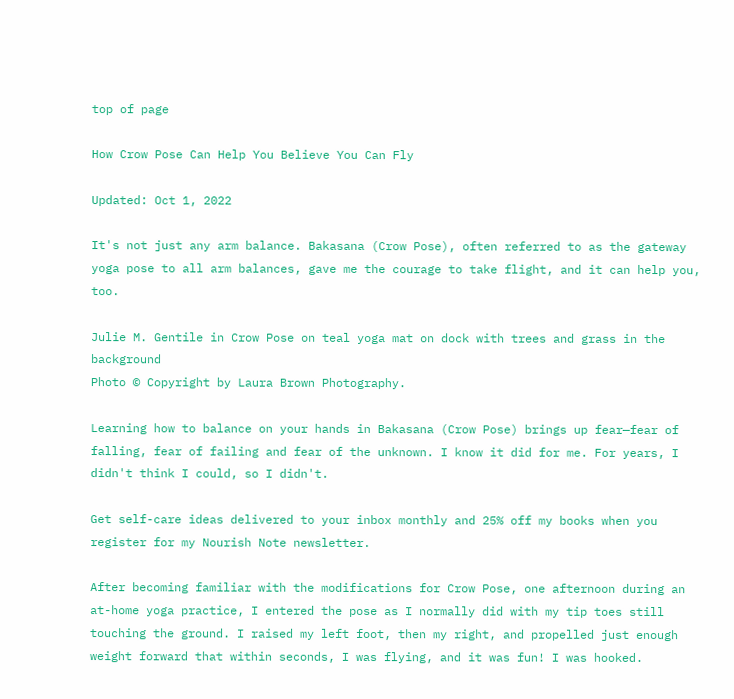top of page

How Crow Pose Can Help You Believe You Can Fly

Updated: Oct 1, 2022

It's not just any arm balance. Bakasana (Crow Pose), often referred to as the gateway yoga pose to all arm balances, gave me the courage to take flight, and it can help you, too.

Julie M. Gentile in Crow Pose on teal yoga mat on dock with trees and grass in the background
Photo © Copyright by Laura Brown Photography.

Learning how to balance on your hands in Bakasana (Crow Pose) brings up fear—fear of falling, fear of failing and fear of the unknown. I know it did for me. For years, I didn't think I could, so I didn't.

Get self-care ideas delivered to your inbox monthly and 25% off my books when you register for my Nourish Note newsletter.

After becoming familiar with the modifications for Crow Pose, one afternoon during an at-home yoga practice, I entered the pose as I normally did with my tip toes still touching the ground. I raised my left foot, then my right, and propelled just enough weight forward that within seconds, I was flying, and it was fun! I was hooked.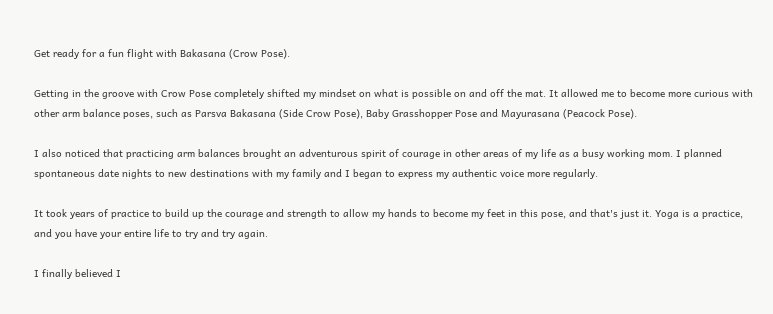Get ready for a fun flight with Bakasana (Crow Pose).

Getting in the groove with Crow Pose completely shifted my mindset on what is possible on and off the mat. It allowed me to become more curious with other arm balance poses, such as Parsva Bakasana (Side Crow Pose), Baby Grasshopper Pose and Mayurasana (Peacock Pose).

I also noticed that practicing arm balances brought an adventurous spirit of courage in other areas of my life as a busy working mom. I planned spontaneous date nights to new destinations with my family and I began to express my authentic voice more regularly.

It took years of practice to build up the courage and strength to allow my hands to become my feet in this pose, and that's just it. Yoga is a practice, and you have your entire life to try and try again.

I finally believed I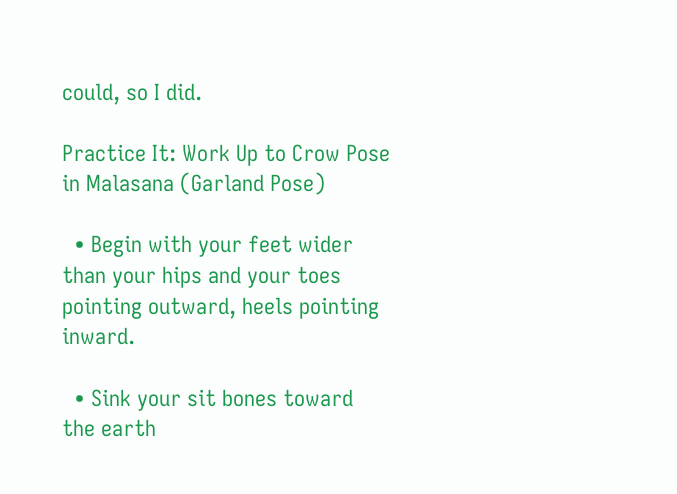could, so I did.

Practice It: Work Up to Crow Pose in Malasana (Garland Pose)

  • Begin with your feet wider than your hips and your toes pointing outward, heels pointing inward.

  • Sink your sit bones toward the earth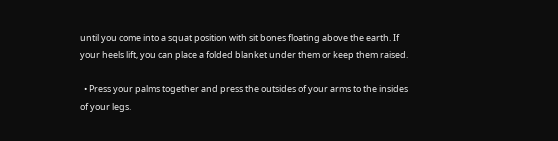until you come into a squat position with sit bones floating above the earth. If your heels lift, you can place a folded blanket under them or keep them raised.

  • Press your palms together and press the outsides of your arms to the insides of your legs.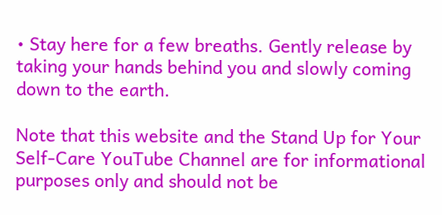• Stay here for a few breaths. Gently release by taking your hands behind you and slowly coming down to the earth.

Note that this website and the Stand Up for Your Self-Care YouTube Channel are for informational purposes only and should not be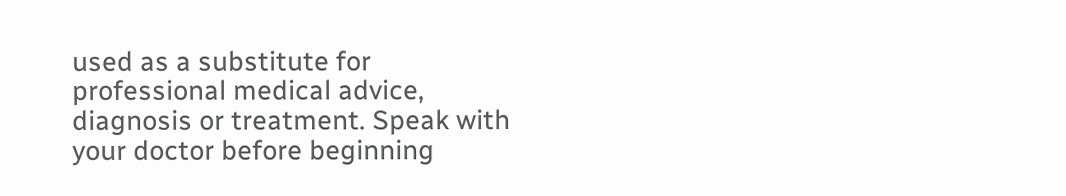used as a substitute for professional medical advice, diagnosis or treatment. Speak with your doctor before beginning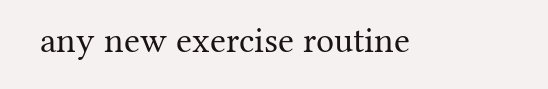any new exercise routine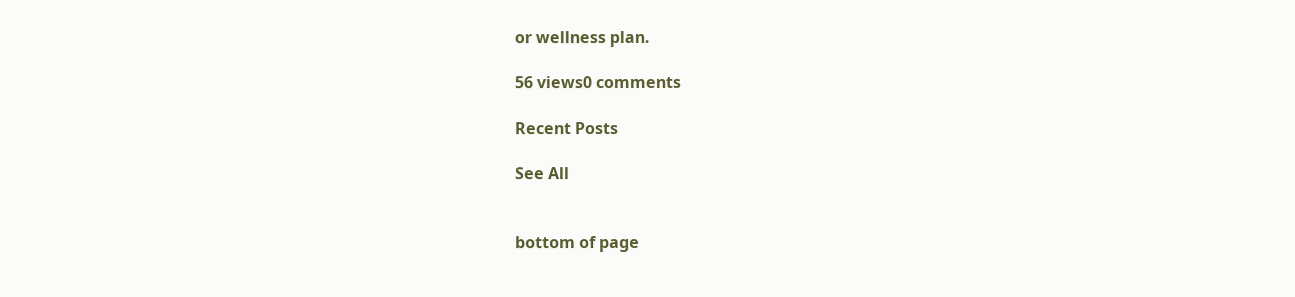or wellness plan.

56 views0 comments

Recent Posts

See All


bottom of page